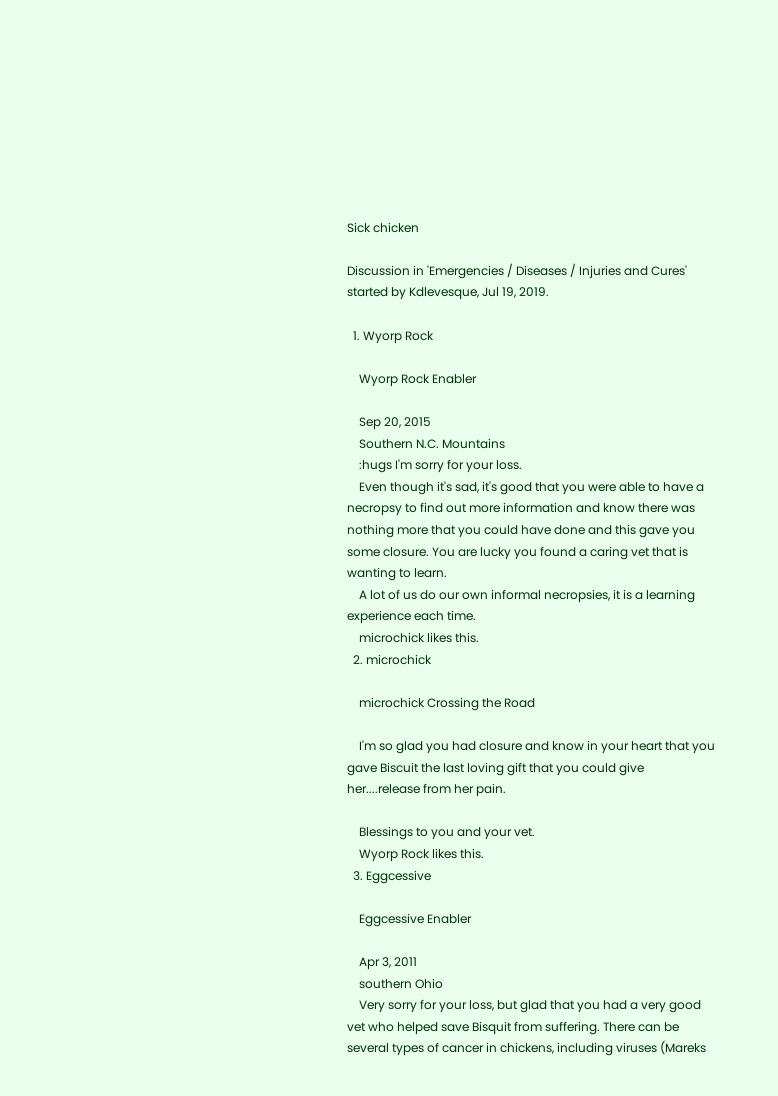Sick chicken

Discussion in 'Emergencies / Diseases / Injuries and Cures' started by Kdlevesque, Jul 19, 2019.

  1. Wyorp Rock

    Wyorp Rock Enabler

    Sep 20, 2015
    Southern N.C. Mountains
    :hugs I'm sorry for your loss.
    Even though it's sad, it's good that you were able to have a necropsy to find out more information and know there was nothing more that you could have done and this gave you some closure. You are lucky you found a caring vet that is wanting to learn.
    A lot of us do our own informal necropsies, it is a learning experience each time.
    microchick likes this.
  2. microchick

    microchick Crossing the Road

    I'm so glad you had closure and know in your heart that you gave Biscuit the last loving gift that you could give her....release from her pain.

    Blessings to you and your vet.
    Wyorp Rock likes this.
  3. Eggcessive

    Eggcessive Enabler

    Apr 3, 2011
    southern Ohio
    Very sorry for your loss, but glad that you had a very good vet who helped save Bisquit from suffering. There can be several types of cancer in chickens, including viruses (Mareks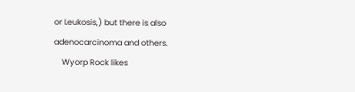or Leukosis,) but there is also adenocarcinoma and others.
    Wyorp Rock likes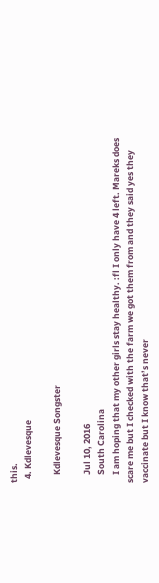this.
  4. Kdlevesque

    Kdlevesque Songster

    Jul 10, 2016
    South Carolina
    I am hoping that my other girls stay healthy. :fl I only have 4 left. Mareks does scare me but I checked with the farm we got them from and they said yes they vaccinate but I know that’s never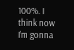100%. I think now I’m gonna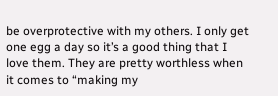be overprotective with my others. I only get one egg a day so it’s a good thing that I love them. They are pretty worthless when it comes to “making my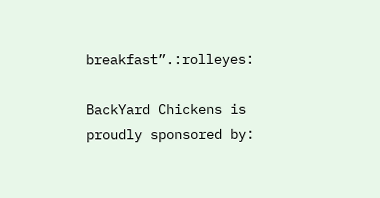breakfast”.:rolleyes:

BackYard Chickens is proudly sponsored by: